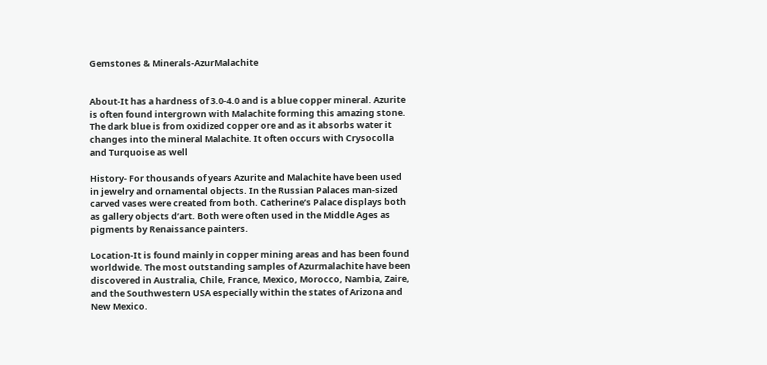Gemstones & Minerals-AzurMalachite


About-It has a hardness of 3.0-4.0 and is a blue copper mineral. Azurite is often found intergrown with Malachite forming this amazing stone. The dark blue is from oxidized copper ore and as it absorbs water it changes into the mineral Malachite. It often occurs with Crysocolla and Turquoise as well

History- For thousands of years Azurite and Malachite have been used in jewelry and ornamental objects. In the Russian Palaces man-sized carved vases were created from both. Catherine’s Palace displays both as gallery objects d’art. Both were often used in the Middle Ages as pigments by Renaissance painters.

Location-It is found mainly in copper mining areas and has been found worldwide. The most outstanding samples of Azurmalachite have been discovered in Australia, Chile, France, Mexico, Morocco, Nambia, Zaire, and the Southwestern USA especially within the states of Arizona and New Mexico.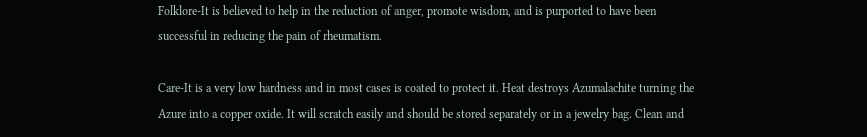Folklore-It is believed to help in the reduction of anger, promote wisdom, and is purported to have been successful in reducing the pain of rheumatism.

Care-It is a very low hardness and in most cases is coated to protect it. Heat destroys Azumalachite turning the Azure into a copper oxide. It will scratch easily and should be stored separately or in a jewelry bag. Clean and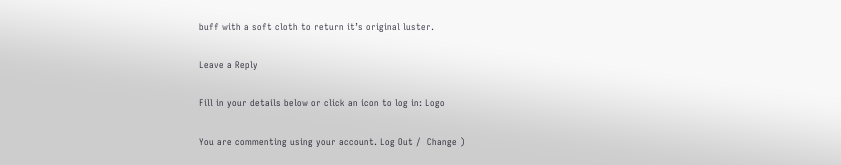buff with a soft cloth to return it’s original luster.

Leave a Reply

Fill in your details below or click an icon to log in: Logo

You are commenting using your account. Log Out /  Change )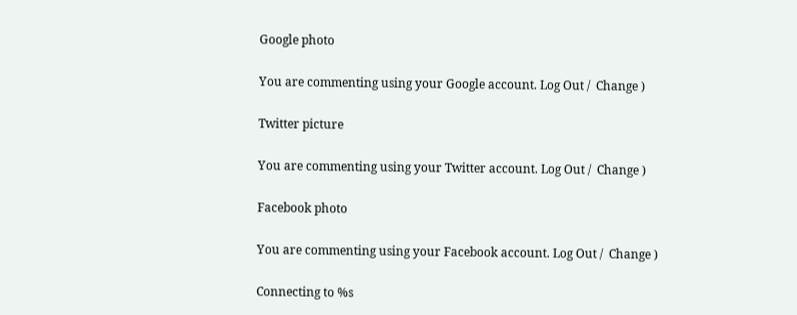Google photo

You are commenting using your Google account. Log Out /  Change )

Twitter picture

You are commenting using your Twitter account. Log Out /  Change )

Facebook photo

You are commenting using your Facebook account. Log Out /  Change )

Connecting to %s